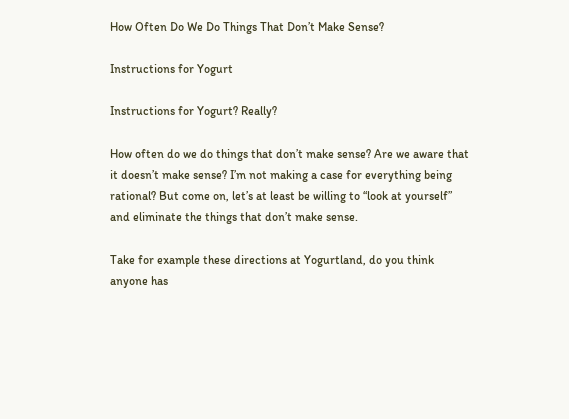How Often Do We Do Things That Don’t Make Sense?

Instructions for Yogurt

Instructions for Yogurt? Really?

How often do we do things that don’t make sense? Are we aware that it doesn’t make sense? I’m not making a case for everything being rational? But come on, let’s at least be willing to “look at yourself” and eliminate the things that don’t make sense.

Take for example these directions at Yogurtland, do you think anyone has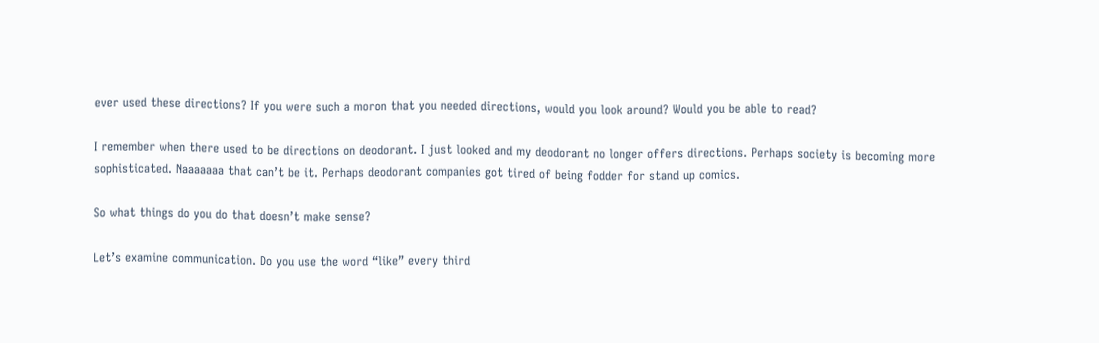ever used these directions? If you were such a moron that you needed directions, would you look around? Would you be able to read?

I remember when there used to be directions on deodorant. I just looked and my deodorant no longer offers directions. Perhaps society is becoming more sophisticated. Naaaaaaa that can’t be it. Perhaps deodorant companies got tired of being fodder for stand up comics.

So what things do you do that doesn’t make sense?

Let’s examine communication. Do you use the word “like” every third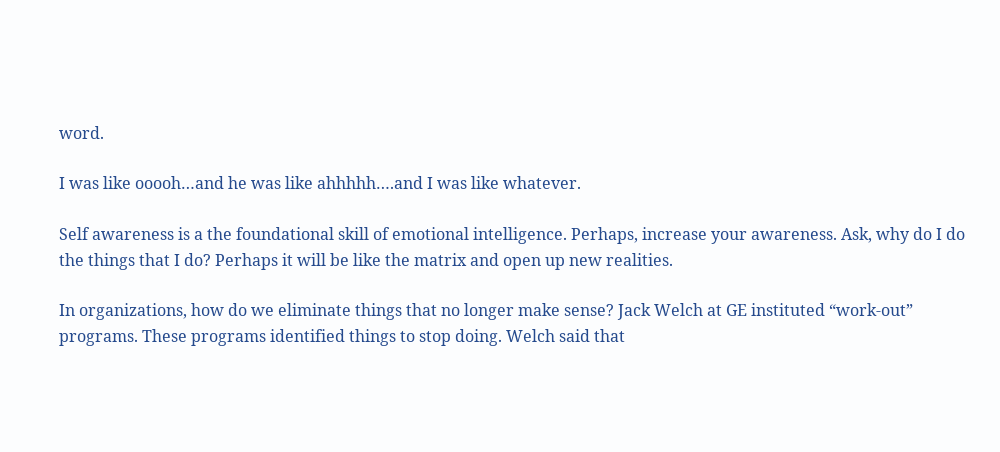word.

I was like ooooh…and he was like ahhhhh….and I was like whatever.

Self awareness is a the foundational skill of emotional intelligence. Perhaps, increase your awareness. Ask, why do I do the things that I do? Perhaps it will be like the matrix and open up new realities.

In organizations, how do we eliminate things that no longer make sense? Jack Welch at GE instituted “work-out” programs. These programs identified things to stop doing. Welch said that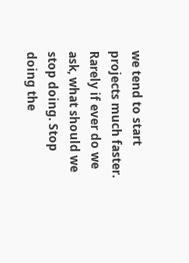we tend to start projects much faster. Rarely if ever do we ask, what should we stop doing. Stop doing the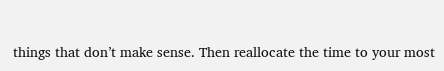things that don’t make sense. Then reallocate the time to your most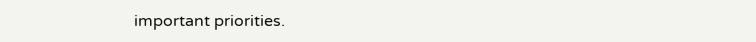important priorities.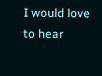I would love to hear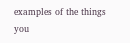examples of the things you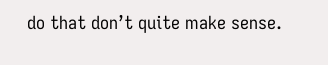do that don’t quite make sense.